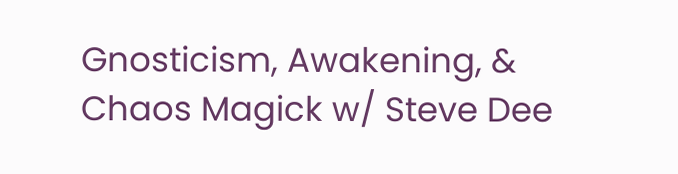Gnosticism, Awakening, & Chaos Magick w/ Steve Dee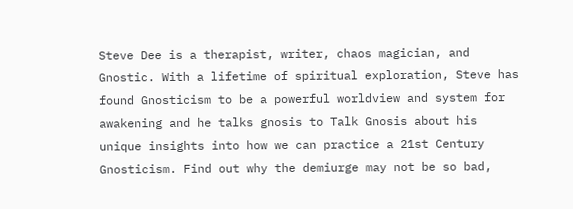Steve Dee is a therapist, writer, chaos magician, and Gnostic. With a lifetime of spiritual exploration, Steve has found Gnosticism to be a powerful worldview and system for awakening and he talks gnosis to Talk Gnosis about his unique insights into how we can practice a 21st Century Gnosticism. Find out why the demiurge may not be so bad,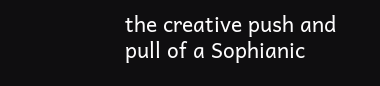the creative push and pull of a Sophianic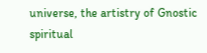universe, the artistry of Gnostic spiritual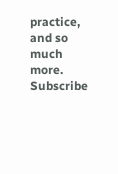practice, and so much more. Subscribe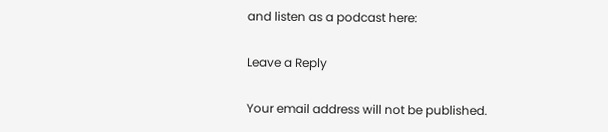and listen as a podcast here:

Leave a Reply

Your email address will not be published.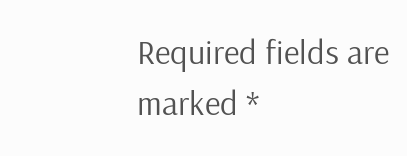Required fields are marked *